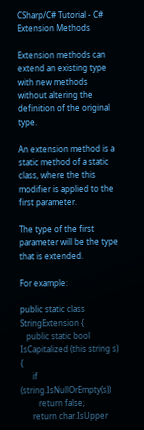CSharp/C# Tutorial - C# Extension Methods

Extension methods can extend an existing type with new methods without altering the definition of the original type.

An extension method is a static method of a static class, where the this modifier is applied to the first parameter.

The type of the first parameter will be the type that is extended.

For example:

public static class StringExtension {
   public static bool IsCapitalized (this string s) {
      if (string.IsNullOrEmpty(s))
         return false;
      return char.IsUpper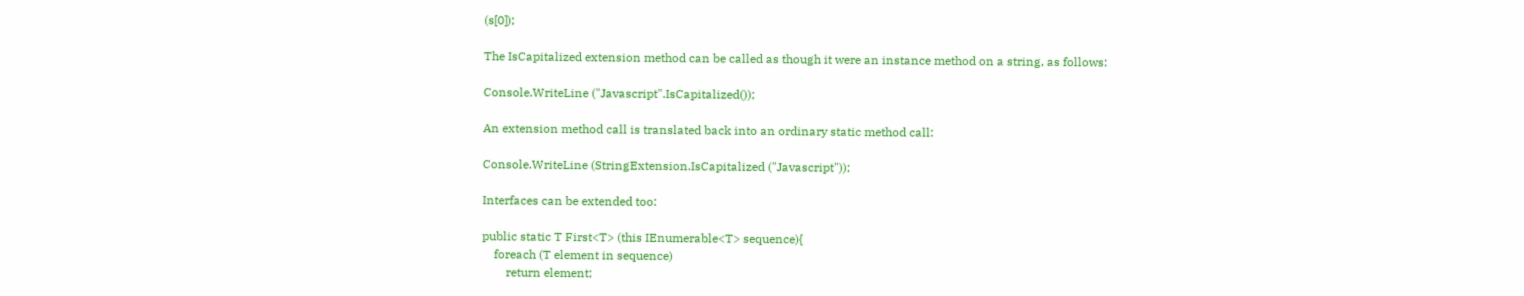(s[0]);

The IsCapitalized extension method can be called as though it were an instance method on a string, as follows:

Console.WriteLine ("Javascript".IsCapitalized());

An extension method call is translated back into an ordinary static method call:

Console.WriteLine (StringExtension.IsCapitalized ("Javascript"));

Interfaces can be extended too:

public static T First<T> (this IEnumerable<T> sequence){
    foreach (T element in sequence)
        return element;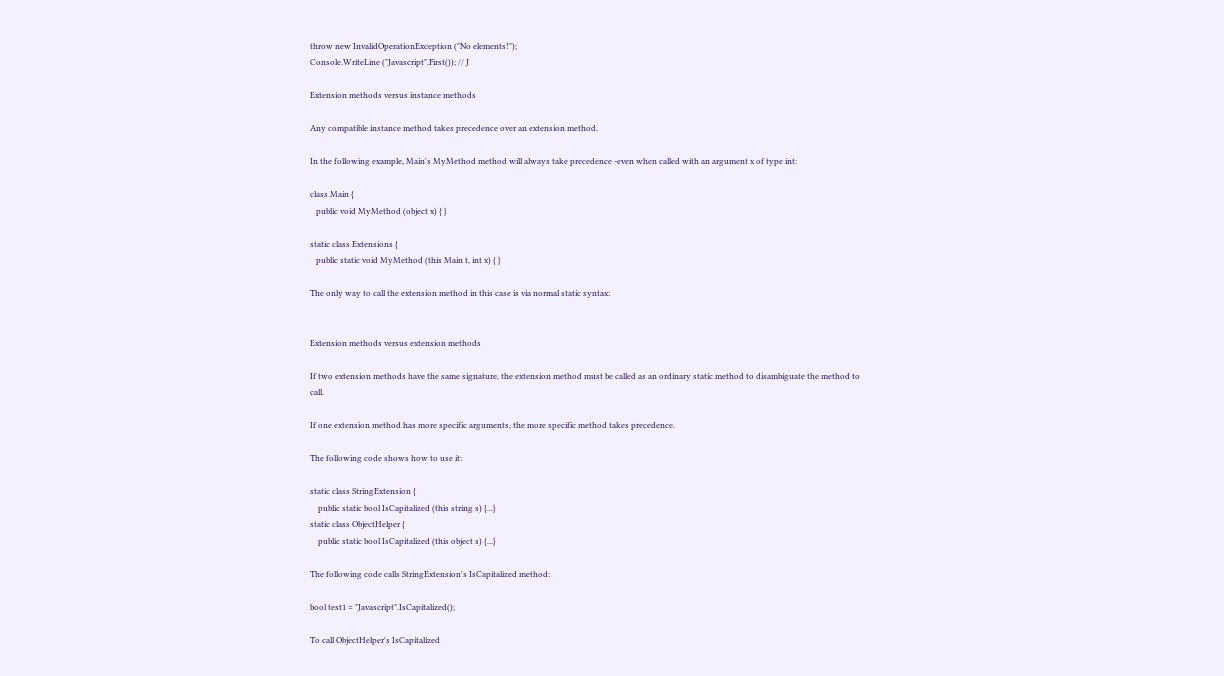throw new InvalidOperationException ("No elements!");
Console.WriteLine ("Javascript".First()); // J

Extension methods versus instance methods

Any compatible instance method takes precedence over an extension method.

In the following example, Main's MyMethod method will always take precedence -even when called with an argument x of type int:

class Main {
   public void MyMethod (object x) { }

static class Extensions {
   public static void MyMethod (this Main t, int x) { }

The only way to call the extension method in this case is via normal static syntax:


Extension methods versus extension methods

If two extension methods have the same signature, the extension method must be called as an ordinary static method to disambiguate the method to call.

If one extension method has more specific arguments, the more specific method takes precedence.

The following code shows how to use it:

static class StringExtension {
    public static bool IsCapitalized (this string s) {...}
static class ObjectHelper {
    public static bool IsCapitalized (this object s) {...}

The following code calls StringExtension's IsCapitalized method:

bool test1 = "Javascript".IsCapitalized();

To call ObjectHelper's IsCapitalized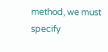method, we must specify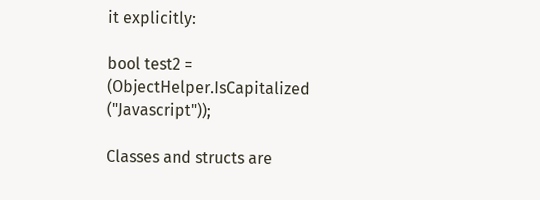it explicitly:

bool test2 = (ObjectHelper.IsCapitalized ("Javascript"));

Classes and structs are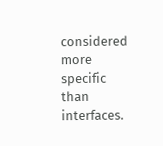considered more specific than interfaces.